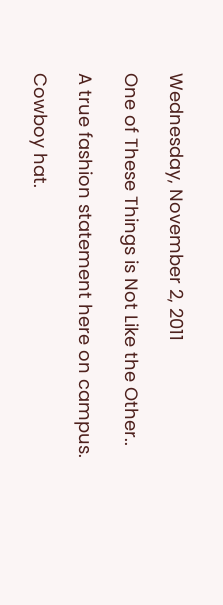Wednesday, November 2, 2011

One of These Things is Not Like the Other..

A true fashion statement here on campus.

Cowboy hat.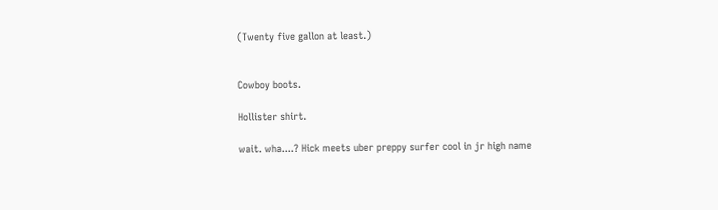(Twenty five gallon at least.)


Cowboy boots.

Hollister shirt.

wait. wha....? Hick meets uber preppy surfer cool in jr high name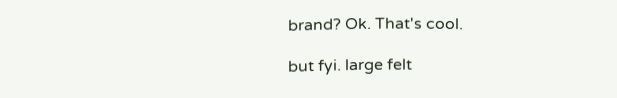brand? Ok. That's cool.

but fyi. large felt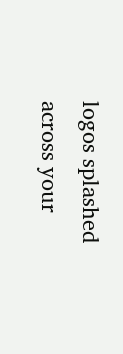logos splashed across your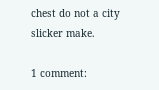chest do not a city slicker make.

1 comment: